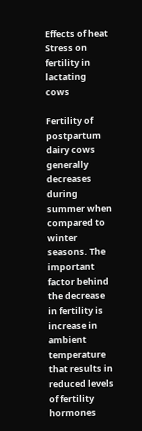Effects of heat Stress on fertility in lactating cows

Fertility of postpartum dairy cows generally decreases during summer when compared to winter seasons. The important factor behind the decrease in fertility is increase in ambient temperature that results in reduced levels of fertility hormones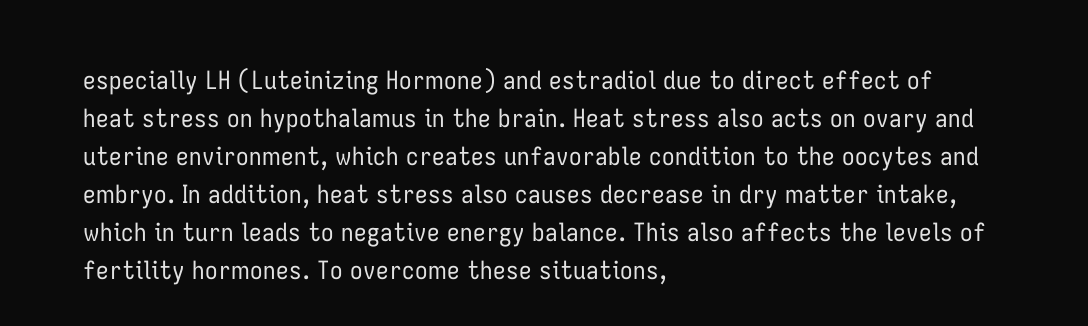especially LH (Luteinizing Hormone) and estradiol due to direct effect of heat stress on hypothalamus in the brain. Heat stress also acts on ovary and uterine environment, which creates unfavorable condition to the oocytes and embryo. In addition, heat stress also causes decrease in dry matter intake, which in turn leads to negative energy balance. This also affects the levels of fertility hormones. To overcome these situations,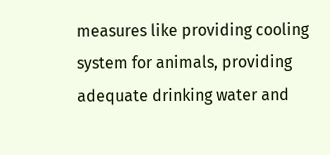measures like providing cooling system for animals, providing adequate drinking water and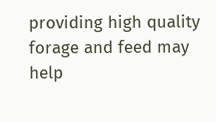providing high quality forage and feed may help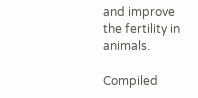and improve the fertility in animals.

Compiled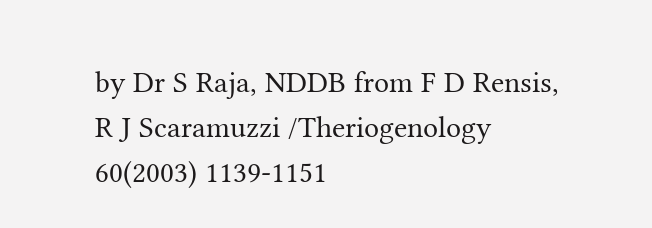by Dr S Raja, NDDB from F D Rensis, R J Scaramuzzi /Theriogenology 60(2003) 1139-1151